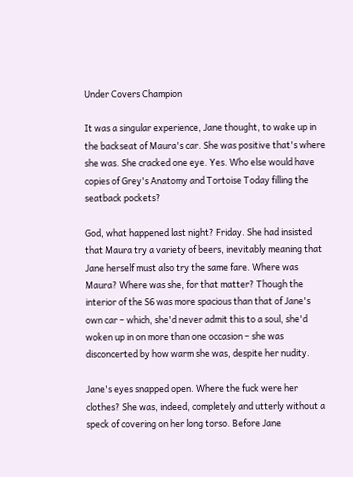Under Covers Champion

It was a singular experience, Jane thought, to wake up in the backseat of Maura's car. She was positive that's where she was. She cracked one eye. Yes. Who else would have copies of Grey's Anatomy and Tortoise Today filling the seatback pockets?

God, what happened last night? Friday. She had insisted that Maura try a variety of beers, inevitably meaning that Jane herself must also try the same fare. Where was Maura? Where was she, for that matter? Though the interior of the S6 was more spacious than that of Jane's own car – which, she'd never admit this to a soul, she'd woken up in on more than one occasion – she was disconcerted by how warm she was, despite her nudity.

Jane's eyes snapped open. Where the fuck were her clothes? She was, indeed, completely and utterly without a speck of covering on her long torso. Before Jane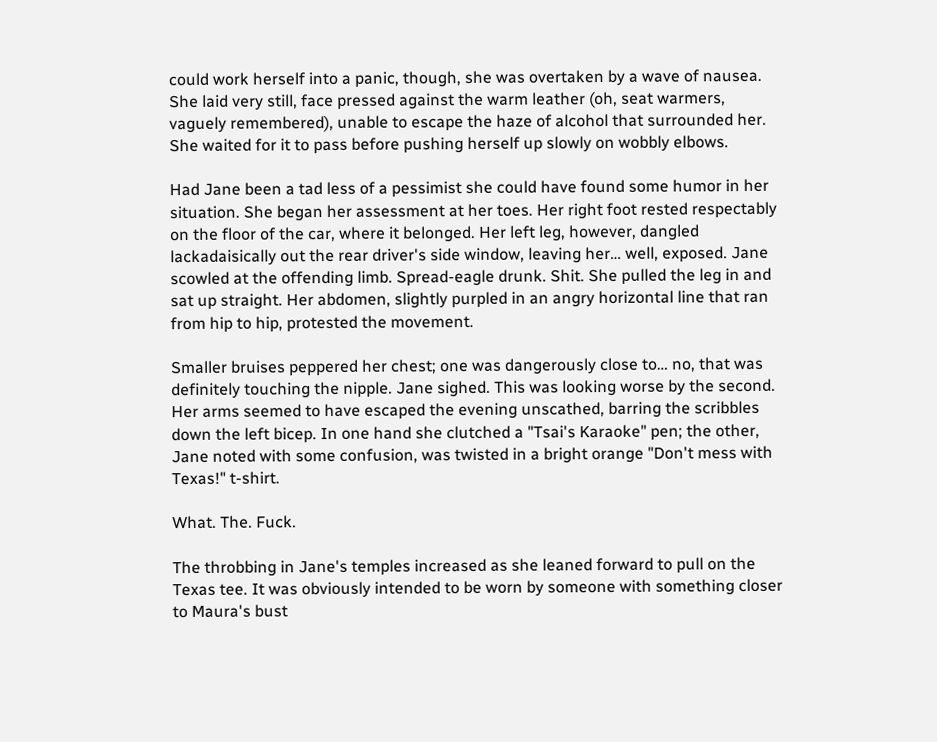could work herself into a panic, though, she was overtaken by a wave of nausea. She laid very still, face pressed against the warm leather (oh, seat warmers, vaguely remembered), unable to escape the haze of alcohol that surrounded her. She waited for it to pass before pushing herself up slowly on wobbly elbows.

Had Jane been a tad less of a pessimist she could have found some humor in her situation. She began her assessment at her toes. Her right foot rested respectably on the floor of the car, where it belonged. Her left leg, however, dangled lackadaisically out the rear driver's side window, leaving her… well, exposed. Jane scowled at the offending limb. Spread-eagle drunk. Shit. She pulled the leg in and sat up straight. Her abdomen, slightly purpled in an angry horizontal line that ran from hip to hip, protested the movement.

Smaller bruises peppered her chest; one was dangerously close to… no, that was definitely touching the nipple. Jane sighed. This was looking worse by the second. Her arms seemed to have escaped the evening unscathed, barring the scribbles down the left bicep. In one hand she clutched a "Tsai's Karaoke" pen; the other, Jane noted with some confusion, was twisted in a bright orange "Don't mess with Texas!" t-shirt.

What. The. Fuck.

The throbbing in Jane's temples increased as she leaned forward to pull on the Texas tee. It was obviously intended to be worn by someone with something closer to Maura's bust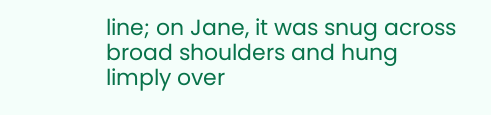line; on Jane, it was snug across broad shoulders and hung limply over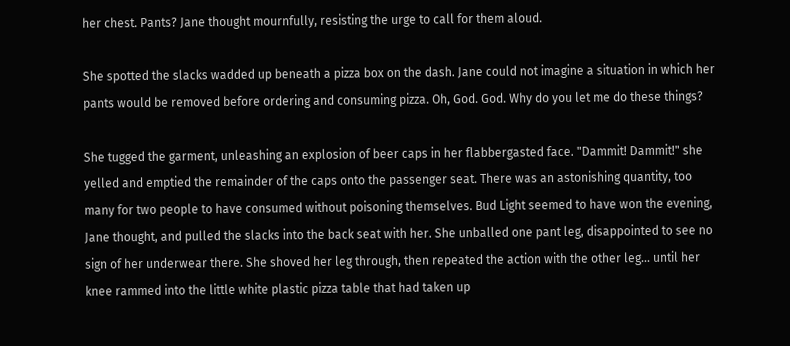her chest. Pants? Jane thought mournfully, resisting the urge to call for them aloud.

She spotted the slacks wadded up beneath a pizza box on the dash. Jane could not imagine a situation in which her pants would be removed before ordering and consuming pizza. Oh, God. God. Why do you let me do these things?

She tugged the garment, unleashing an explosion of beer caps in her flabbergasted face. "Dammit! Dammit!" she yelled and emptied the remainder of the caps onto the passenger seat. There was an astonishing quantity, too many for two people to have consumed without poisoning themselves. Bud Light seemed to have won the evening, Jane thought, and pulled the slacks into the back seat with her. She unballed one pant leg, disappointed to see no sign of her underwear there. She shoved her leg through, then repeated the action with the other leg… until her knee rammed into the little white plastic pizza table that had taken up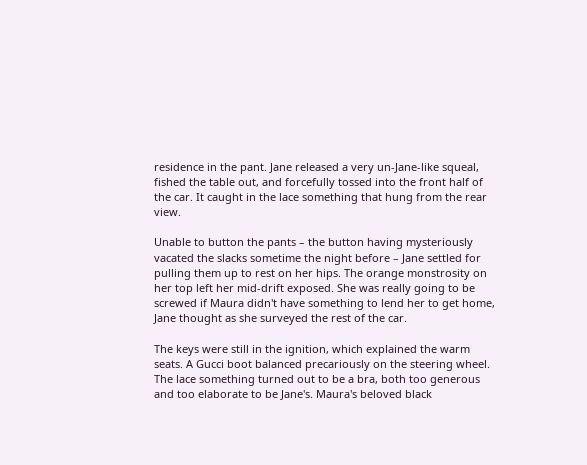residence in the pant. Jane released a very un-Jane-like squeal, fished the table out, and forcefully tossed into the front half of the car. It caught in the lace something that hung from the rear view.

Unable to button the pants – the button having mysteriously vacated the slacks sometime the night before – Jane settled for pulling them up to rest on her hips. The orange monstrosity on her top left her mid-drift exposed. She was really going to be screwed if Maura didn't have something to lend her to get home, Jane thought as she surveyed the rest of the car.

The keys were still in the ignition, which explained the warm seats. A Gucci boot balanced precariously on the steering wheel. The lace something turned out to be a bra, both too generous and too elaborate to be Jane's. Maura's beloved black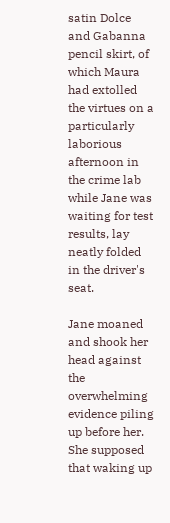satin Dolce and Gabanna pencil skirt, of which Maura had extolled the virtues on a particularly laborious afternoon in the crime lab while Jane was waiting for test results, lay neatly folded in the driver's seat.

Jane moaned and shook her head against the overwhelming evidence piling up before her. She supposed that waking up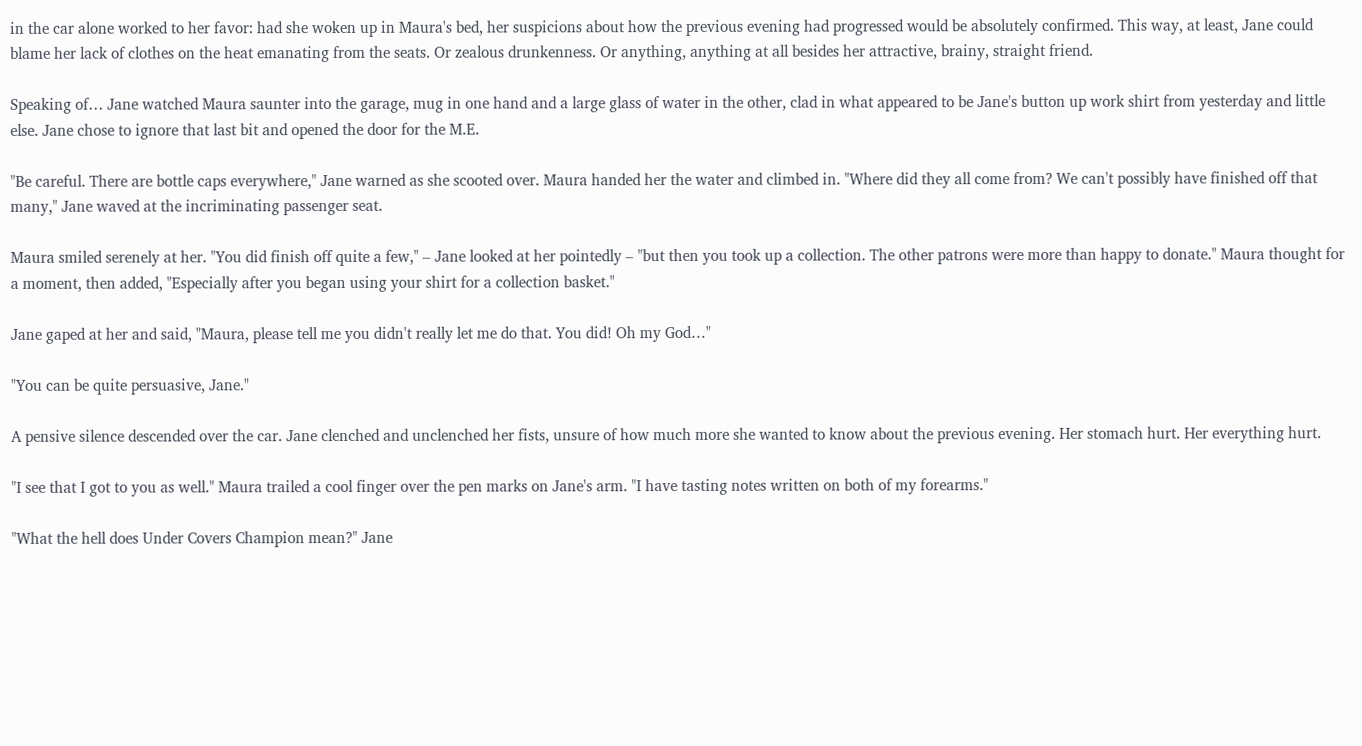in the car alone worked to her favor: had she woken up in Maura's bed, her suspicions about how the previous evening had progressed would be absolutely confirmed. This way, at least, Jane could blame her lack of clothes on the heat emanating from the seats. Or zealous drunkenness. Or anything, anything at all besides her attractive, brainy, straight friend.

Speaking of… Jane watched Maura saunter into the garage, mug in one hand and a large glass of water in the other, clad in what appeared to be Jane's button up work shirt from yesterday and little else. Jane chose to ignore that last bit and opened the door for the M.E.

"Be careful. There are bottle caps everywhere," Jane warned as she scooted over. Maura handed her the water and climbed in. "Where did they all come from? We can't possibly have finished off that many," Jane waved at the incriminating passenger seat.

Maura smiled serenely at her. "You did finish off quite a few," – Jane looked at her pointedly – "but then you took up a collection. The other patrons were more than happy to donate." Maura thought for a moment, then added, "Especially after you began using your shirt for a collection basket."

Jane gaped at her and said, "Maura, please tell me you didn't really let me do that. You did! Oh my God…"

"You can be quite persuasive, Jane."

A pensive silence descended over the car. Jane clenched and unclenched her fists, unsure of how much more she wanted to know about the previous evening. Her stomach hurt. Her everything hurt.

"I see that I got to you as well." Maura trailed a cool finger over the pen marks on Jane's arm. "I have tasting notes written on both of my forearms."

"What the hell does Under Covers Champion mean?" Jane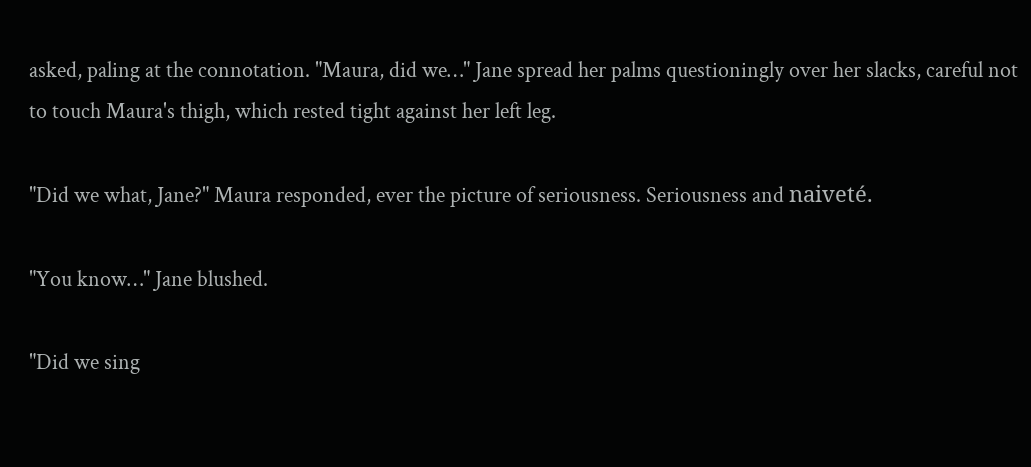asked, paling at the connotation. "Maura, did we…" Jane spread her palms questioningly over her slacks, careful not to touch Maura's thigh, which rested tight against her left leg.

"Did we what, Jane?" Maura responded, ever the picture of seriousness. Seriousness and naiveté.

"You know…" Jane blushed.

"Did we sing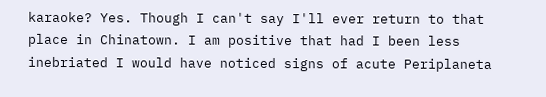karaoke? Yes. Though I can't say I'll ever return to that place in Chinatown. I am positive that had I been less inebriated I would have noticed signs of acute Periplaneta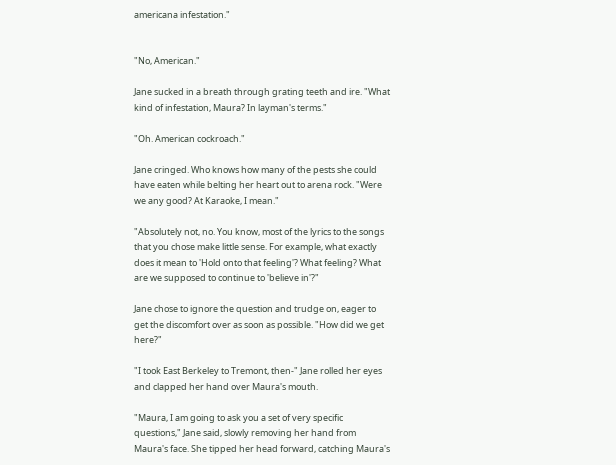americana infestation."


"No, American."

Jane sucked in a breath through grating teeth and ire. "What kind of infestation, Maura? In layman's terms."

"Oh. American cockroach."

Jane cringed. Who knows how many of the pests she could have eaten while belting her heart out to arena rock. "Were we any good? At Karaoke, I mean."

"Absolutely not, no. You know, most of the lyrics to the songs that you chose make little sense. For example, what exactly does it mean to 'Hold onto that feeling'? What feeling? What are we supposed to continue to 'believe in'?"

Jane chose to ignore the question and trudge on, eager to get the discomfort over as soon as possible. "How did we get here?"

"I took East Berkeley to Tremont, then-" Jane rolled her eyes and clapped her hand over Maura's mouth.

"Maura, I am going to ask you a set of very specific questions," Jane said, slowly removing her hand from Maura's face. She tipped her head forward, catching Maura's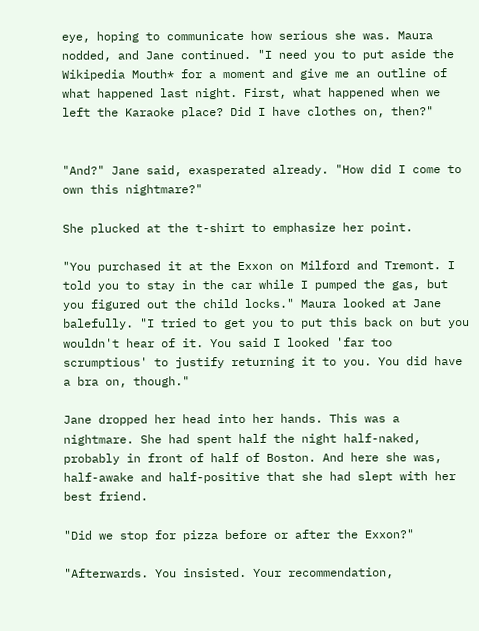eye, hoping to communicate how serious she was. Maura nodded, and Jane continued. "I need you to put aside the Wikipedia Mouth* for a moment and give me an outline of what happened last night. First, what happened when we left the Karaoke place? Did I have clothes on, then?"


"And?" Jane said, exasperated already. "How did I come to own this nightmare?"

She plucked at the t-shirt to emphasize her point.

"You purchased it at the Exxon on Milford and Tremont. I told you to stay in the car while I pumped the gas, but you figured out the child locks." Maura looked at Jane balefully. "I tried to get you to put this back on but you wouldn't hear of it. You said I looked 'far too scrumptious' to justify returning it to you. You did have a bra on, though."

Jane dropped her head into her hands. This was a nightmare. She had spent half the night half-naked, probably in front of half of Boston. And here she was, half-awake and half-positive that she had slept with her best friend.

"Did we stop for pizza before or after the Exxon?"

"Afterwards. You insisted. Your recommendation,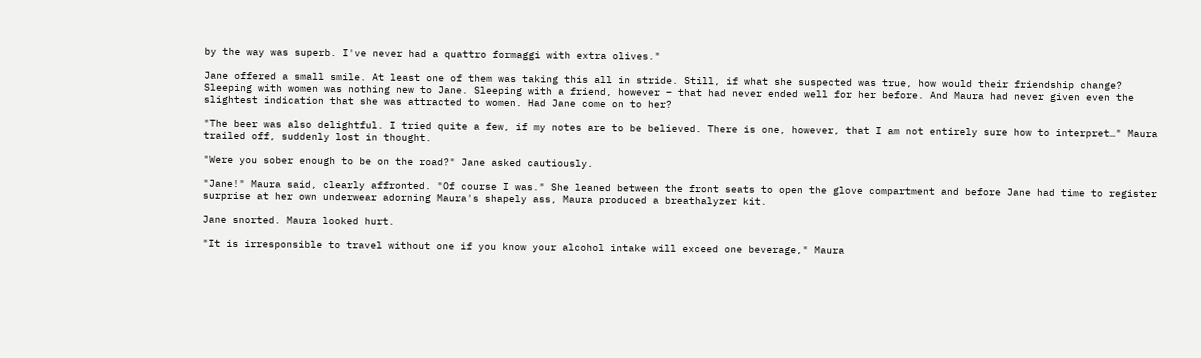by the way was superb. I've never had a quattro formaggi with extra olives."

Jane offered a small smile. At least one of them was taking this all in stride. Still, if what she suspected was true, how would their friendship change? Sleeping with women was nothing new to Jane. Sleeping with a friend, however – that had never ended well for her before. And Maura had never given even the slightest indication that she was attracted to women. Had Jane come on to her?

"The beer was also delightful. I tried quite a few, if my notes are to be believed. There is one, however, that I am not entirely sure how to interpret…" Maura trailed off, suddenly lost in thought.

"Were you sober enough to be on the road?" Jane asked cautiously.

"Jane!" Maura said, clearly affronted. "Of course I was." She leaned between the front seats to open the glove compartment and before Jane had time to register surprise at her own underwear adorning Maura's shapely ass, Maura produced a breathalyzer kit.

Jane snorted. Maura looked hurt.

"It is irresponsible to travel without one if you know your alcohol intake will exceed one beverage," Maura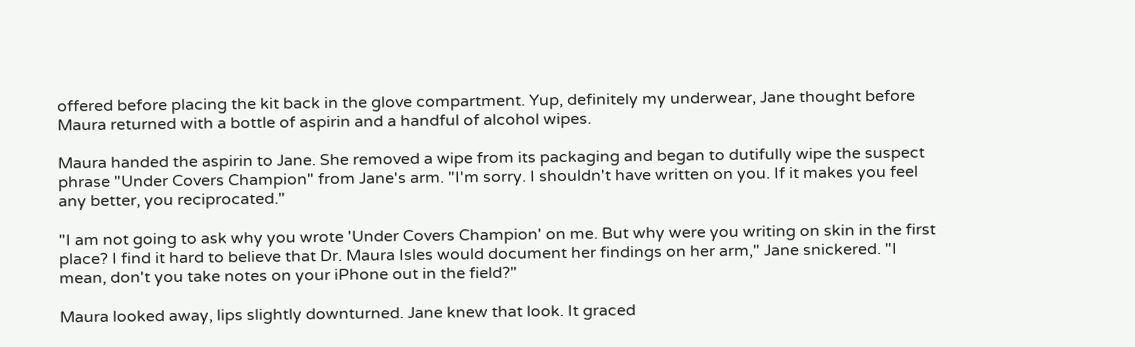offered before placing the kit back in the glove compartment. Yup, definitely my underwear, Jane thought before Maura returned with a bottle of aspirin and a handful of alcohol wipes.

Maura handed the aspirin to Jane. She removed a wipe from its packaging and began to dutifully wipe the suspect phrase "Under Covers Champion" from Jane's arm. "I'm sorry. I shouldn't have written on you. If it makes you feel any better, you reciprocated."

"I am not going to ask why you wrote 'Under Covers Champion' on me. But why were you writing on skin in the first place? I find it hard to believe that Dr. Maura Isles would document her findings on her arm," Jane snickered. "I mean, don't you take notes on your iPhone out in the field?"

Maura looked away, lips slightly downturned. Jane knew that look. It graced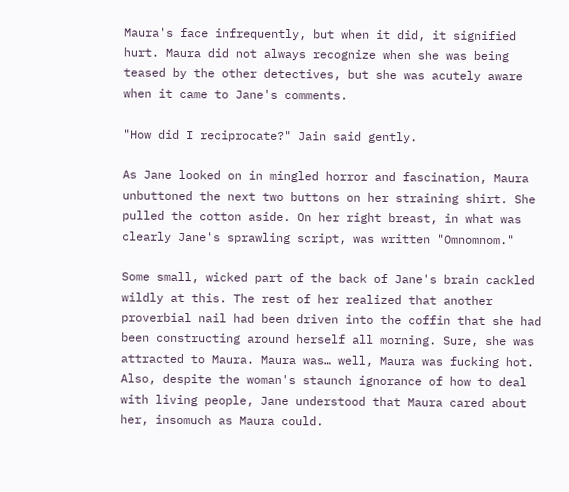Maura's face infrequently, but when it did, it signified hurt. Maura did not always recognize when she was being teased by the other detectives, but she was acutely aware when it came to Jane's comments.

"How did I reciprocate?" Jain said gently.

As Jane looked on in mingled horror and fascination, Maura unbuttoned the next two buttons on her straining shirt. She pulled the cotton aside. On her right breast, in what was clearly Jane's sprawling script, was written "Omnomnom."

Some small, wicked part of the back of Jane's brain cackled wildly at this. The rest of her realized that another proverbial nail had been driven into the coffin that she had been constructing around herself all morning. Sure, she was attracted to Maura. Maura was… well, Maura was fucking hot. Also, despite the woman's staunch ignorance of how to deal with living people, Jane understood that Maura cared about her, insomuch as Maura could.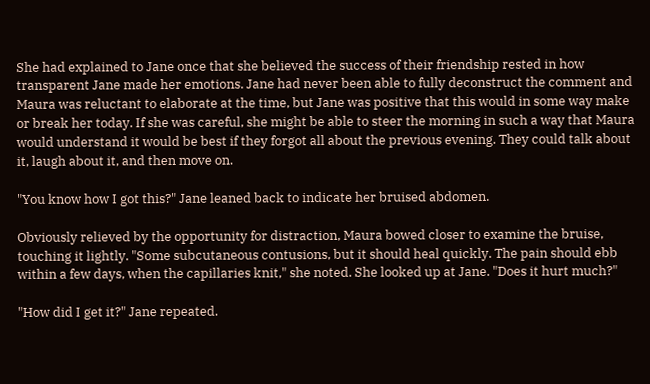She had explained to Jane once that she believed the success of their friendship rested in how transparent Jane made her emotions. Jane had never been able to fully deconstruct the comment and Maura was reluctant to elaborate at the time, but Jane was positive that this would in some way make or break her today. If she was careful, she might be able to steer the morning in such a way that Maura would understand it would be best if they forgot all about the previous evening. They could talk about it, laugh about it, and then move on.

"You know how I got this?" Jane leaned back to indicate her bruised abdomen.

Obviously relieved by the opportunity for distraction, Maura bowed closer to examine the bruise, touching it lightly. "Some subcutaneous contusions, but it should heal quickly. The pain should ebb within a few days, when the capillaries knit," she noted. She looked up at Jane. "Does it hurt much?"

"How did I get it?" Jane repeated.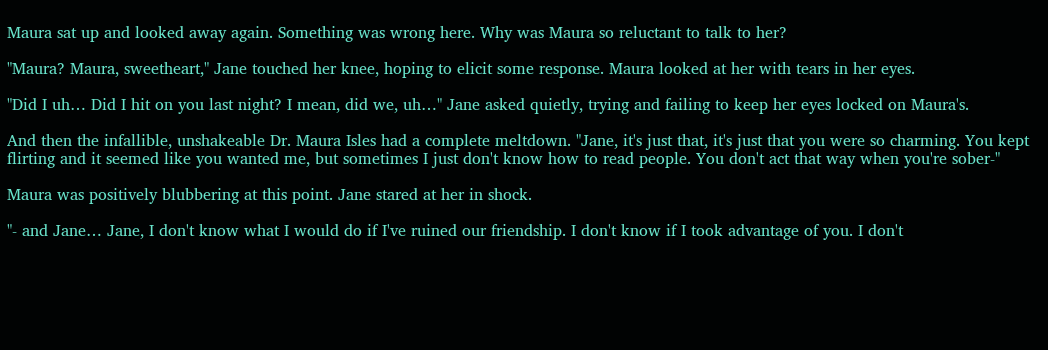Maura sat up and looked away again. Something was wrong here. Why was Maura so reluctant to talk to her?

"Maura? Maura, sweetheart," Jane touched her knee, hoping to elicit some response. Maura looked at her with tears in her eyes.

"Did I uh… Did I hit on you last night? I mean, did we, uh…" Jane asked quietly, trying and failing to keep her eyes locked on Maura's.

And then the infallible, unshakeable Dr. Maura Isles had a complete meltdown. "Jane, it's just that, it's just that you were so charming. You kept flirting and it seemed like you wanted me, but sometimes I just don't know how to read people. You don't act that way when you're sober-"

Maura was positively blubbering at this point. Jane stared at her in shock.

"- and Jane… Jane, I don't know what I would do if I've ruined our friendship. I don't know if I took advantage of you. I don't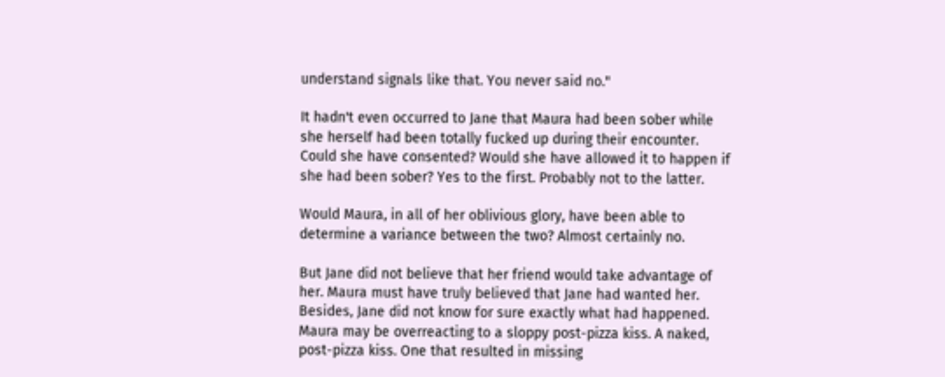understand signals like that. You never said no."

It hadn't even occurred to Jane that Maura had been sober while she herself had been totally fucked up during their encounter. Could she have consented? Would she have allowed it to happen if she had been sober? Yes to the first. Probably not to the latter.

Would Maura, in all of her oblivious glory, have been able to determine a variance between the two? Almost certainly no.

But Jane did not believe that her friend would take advantage of her. Maura must have truly believed that Jane had wanted her. Besides, Jane did not know for sure exactly what had happened. Maura may be overreacting to a sloppy post-pizza kiss. A naked, post-pizza kiss. One that resulted in missing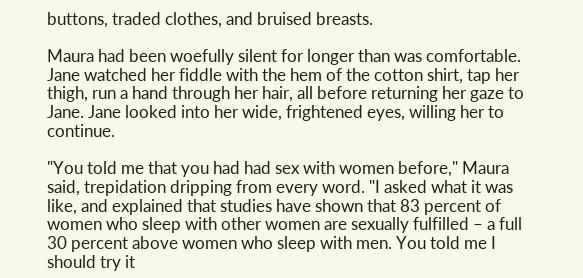buttons, traded clothes, and bruised breasts.

Maura had been woefully silent for longer than was comfortable. Jane watched her fiddle with the hem of the cotton shirt, tap her thigh, run a hand through her hair, all before returning her gaze to Jane. Jane looked into her wide, frightened eyes, willing her to continue.

"You told me that you had had sex with women before," Maura said, trepidation dripping from every word. "I asked what it was like, and explained that studies have shown that 83 percent of women who sleep with other women are sexually fulfilled – a full 30 percent above women who sleep with men. You told me I should try it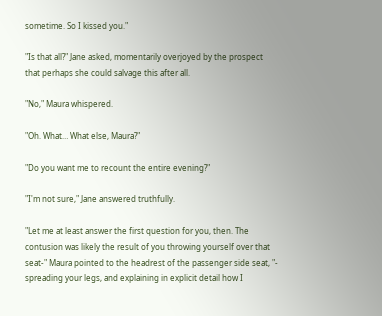sometime. So I kissed you."

"Is that all?" Jane asked, momentarily overjoyed by the prospect that perhaps she could salvage this after all.

"No," Maura whispered.

"Oh. What… What else, Maura?"

"Do you want me to recount the entire evening?"

"I'm not sure," Jane answered truthfully.

"Let me at least answer the first question for you, then. The contusion was likely the result of you throwing yourself over that seat-" Maura pointed to the headrest of the passenger side seat, "- spreading your legs, and explaining in explicit detail how I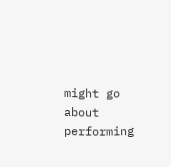might go about performing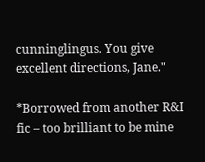cunninglingus. You give excellent directions, Jane."

*Borrowed from another R&I fic – too brilliant to be mine